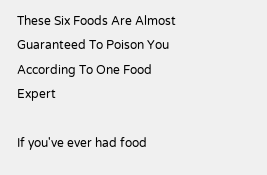These Six Foods Are Almost Guaranteed To Poison You According To One Food Expert

If you've ever had food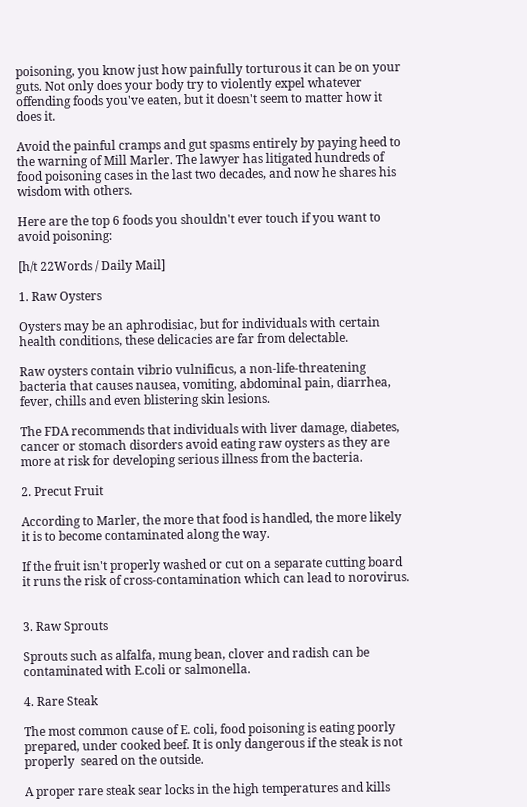poisoning, you know just how painfully torturous it can be on your guts. Not only does your body try to violently expel whatever offending foods you've eaten, but it doesn't seem to matter how it does it.

Avoid the painful cramps and gut spasms entirely by paying heed to the warning of Mill Marler. The lawyer has litigated hundreds of food poisoning cases in the last two decades, and now he shares his wisdom with others.

Here are the top 6 foods you shouldn't ever touch if you want to avoid poisoning:

[h/t 22Words / Daily Mail]

1. Raw Oysters

Oysters may be an aphrodisiac, but for individuals with certain health conditions, these delicacies are far from delectable.

Raw oysters contain vibrio vulnificus, a non-life-threatening bacteria that causes nausea, vomiting, abdominal pain, diarrhea, fever, chills and even blistering skin lesions.

The FDA recommends that individuals with liver damage, diabetes, cancer or stomach disorders avoid eating raw oysters as they are more at risk for developing serious illness from the bacteria.

2. Precut Fruit

According to Marler, the more that food is handled, the more likely it is to become contaminated along the way.

If the fruit isn't properly washed or cut on a separate cutting board it runs the risk of cross-contamination which can lead to norovirus.


3. Raw Sprouts

Sprouts such as alfalfa, mung bean, clover and radish can be contaminated with E.coli or salmonella.

4. Rare Steak

The most common cause of E. coli, food poisoning is eating poorly prepared, under cooked beef. It is only dangerous if the steak is not properly  seared on the outside.

A proper rare steak sear locks in the high temperatures and kills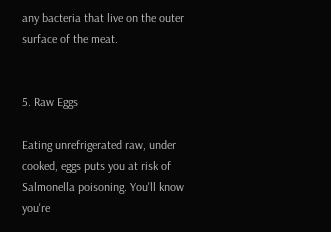any bacteria that live on the outer surface of the meat.


5. Raw Eggs

Eating unrefrigerated raw, under cooked, eggs puts you at risk of Salmonella poisoning. You'll know you're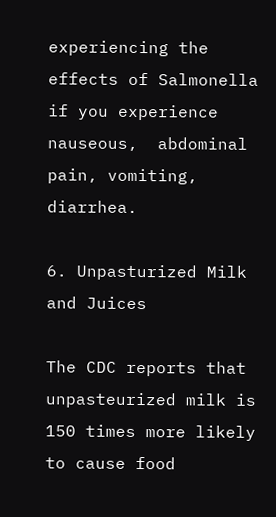experiencing the effects of Salmonella if you experience nauseous,  abdominal pain, vomiting, diarrhea.

6. Unpasturized Milk and Juices

The CDC reports that unpasteurized milk is 150 times more likely to cause food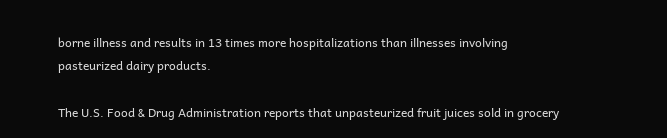borne illness and results in 13 times more hospitalizations than illnesses involving pasteurized dairy products.

The U.S. Food & Drug Administration reports that unpasteurized fruit juices sold in grocery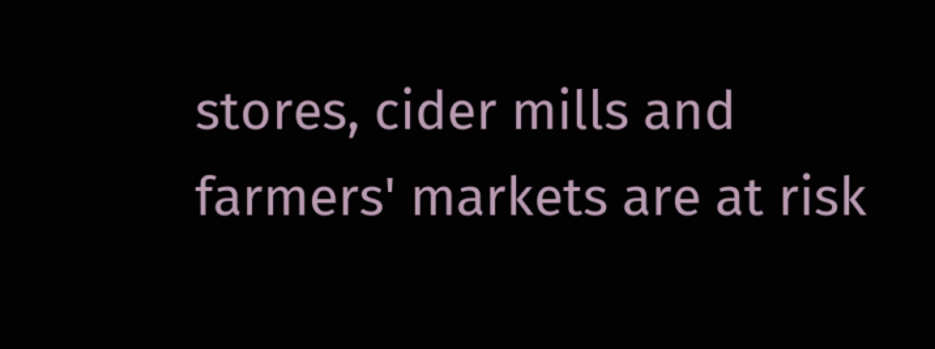stores, cider mills and farmers' markets are at risk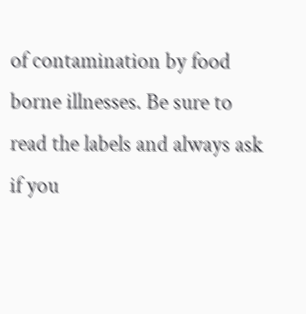of contamination by food borne illnesses. Be sure to read the labels and always ask if you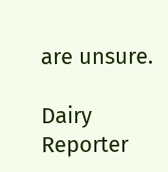are unsure.

Dairy Reporter